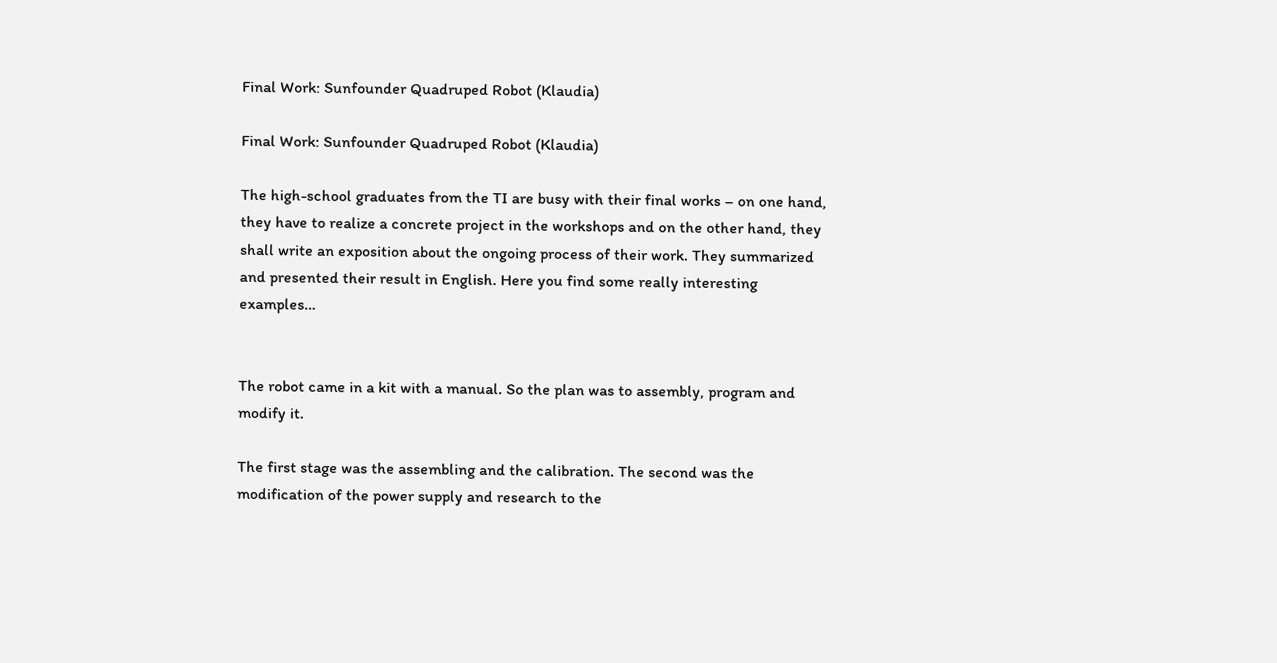Final Work: Sunfounder Quadruped Robot (Klaudia)

Final Work: Sunfounder Quadruped Robot (Klaudia)

The high-school graduates from the TI are busy with their final works – on one hand, they have to realize a concrete project in the workshops and on the other hand, they shall write an exposition about the ongoing process of their work. They summarized and presented their result in English. Here you find some really interesting examples…


The robot came in a kit with a manual. So the plan was to assembly, program and modify it.

The first stage was the assembling and the calibration. The second was the modification of the power supply and research to the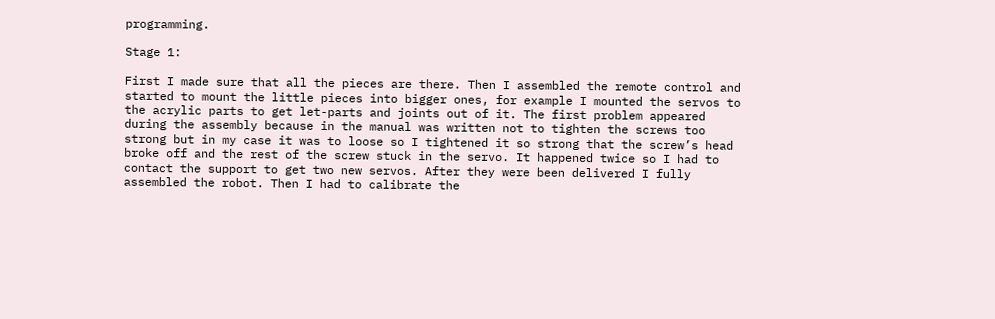programming.

Stage 1:

First I made sure that all the pieces are there. Then I assembled the remote control and started to mount the little pieces into bigger ones, for example I mounted the servos to the acrylic parts to get let-parts and joints out of it. The first problem appeared during the assembly because in the manual was written not to tighten the screws too strong but in my case it was to loose so I tightened it so strong that the screw’s head broke off and the rest of the screw stuck in the servo. It happened twice so I had to contact the support to get two new servos. After they were been delivered I fully assembled the robot. Then I had to calibrate the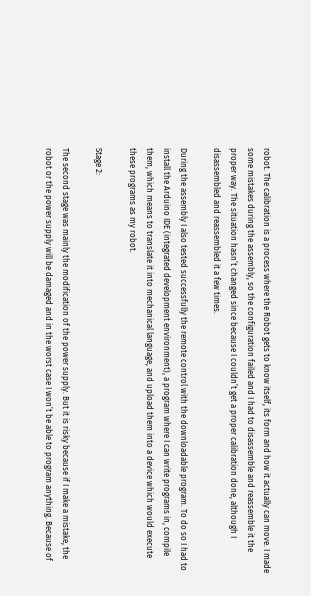robot. The calibration is a process where the Robot gets to know itself, its form and how it actually can move. I made some mistakes during the assembly, so the configuration failed and I had to disassemble and reassemble it the proper way. The situation hasn’t changed since because I couldn’t get a proper calibration done, although I disassembled and reassembled it a few times.

During the assembly I also tested successfully the remote control with the downloadable program. To do so I had to install the Arduino IDE (integrated development environment), a program where I can write programs in, compile them, which means to translate it into mechanical language, and upload them into a device which would execute these programs as my robot.

Stage 2:

The second stage was mainly the modification of the power supply. But it is risky because if I make a mistake, the robot or the power supply will be damaged and in the worst case I won’t be able to program anything. Because of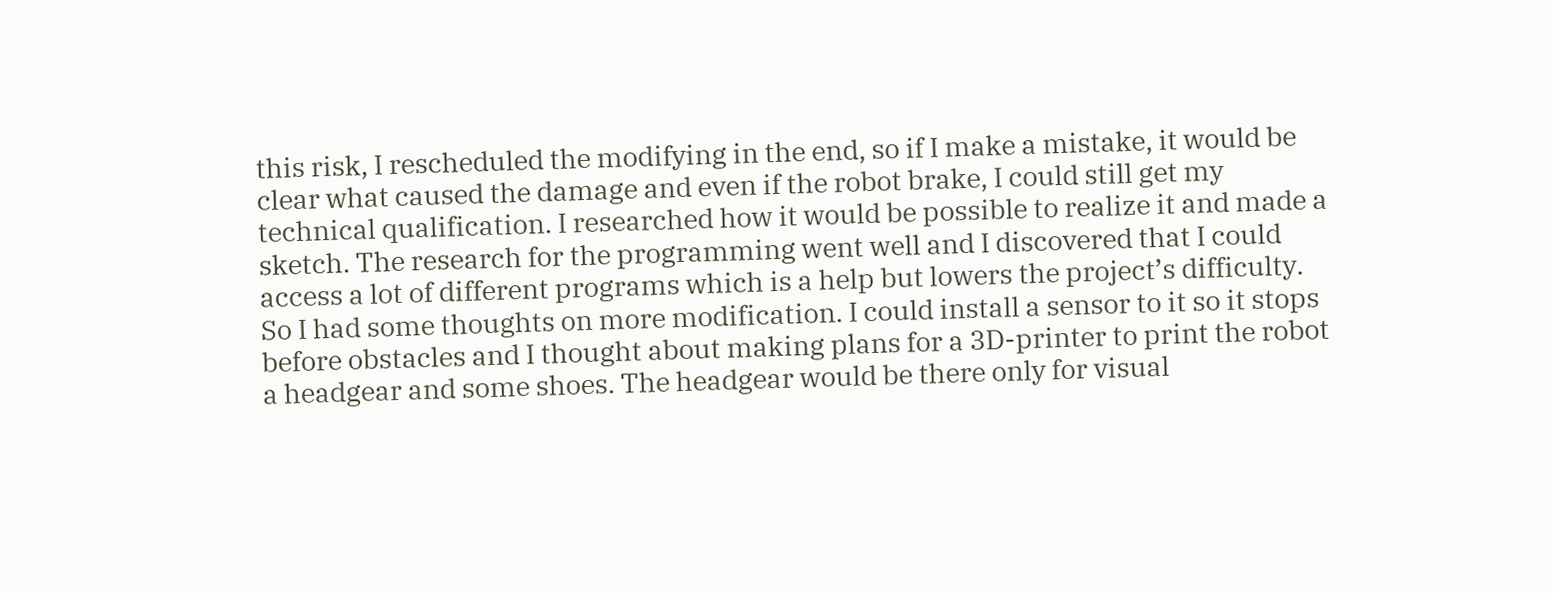this risk, I rescheduled the modifying in the end, so if I make a mistake, it would be clear what caused the damage and even if the robot brake, I could still get my technical qualification. I researched how it would be possible to realize it and made a sketch. The research for the programming went well and I discovered that I could access a lot of different programs which is a help but lowers the project’s difficulty. So I had some thoughts on more modification. I could install a sensor to it so it stops before obstacles and I thought about making plans for a 3D-printer to print the robot a headgear and some shoes. The headgear would be there only for visual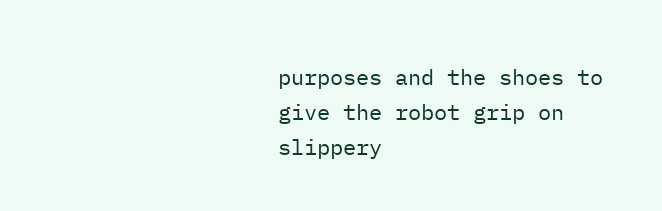purposes and the shoes to give the robot grip on slippery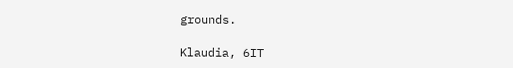grounds.

Klaudia, 6IT